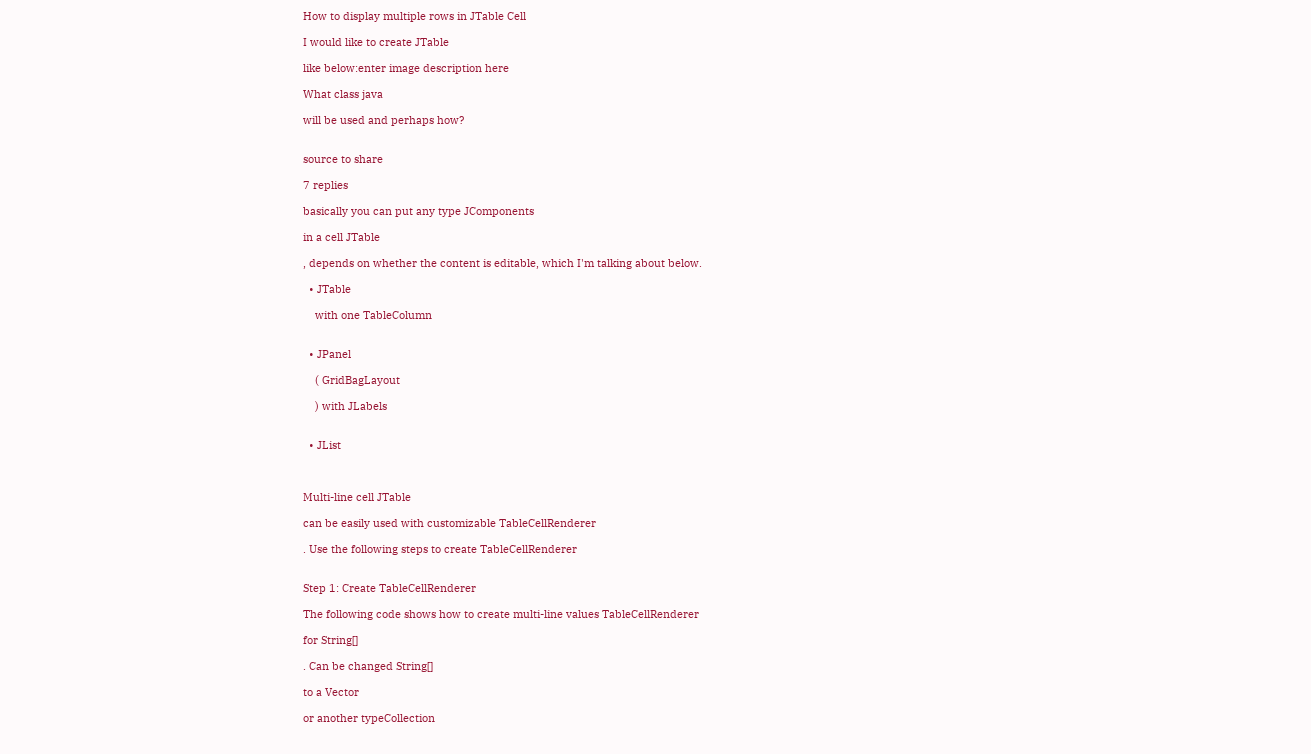How to display multiple rows in JTable Cell

I would like to create JTable

like below:enter image description here

What class java

will be used and perhaps how?


source to share

7 replies

basically you can put any type JComponents

in a cell JTable

, depends on whether the content is editable, which I'm talking about below.

  • JTable

    with one TableColumn


  • JPanel

    ( GridBagLayout

    ) with JLabels


  • JList



Multi-line cell JTable

can be easily used with customizable TableCellRenderer

. Use the following steps to create TableCellRenderer


Step 1: Create TableCellRenderer

The following code shows how to create multi-line values TableCellRenderer

for String[]

. Can be changed String[]

to a Vector

or another typeCollection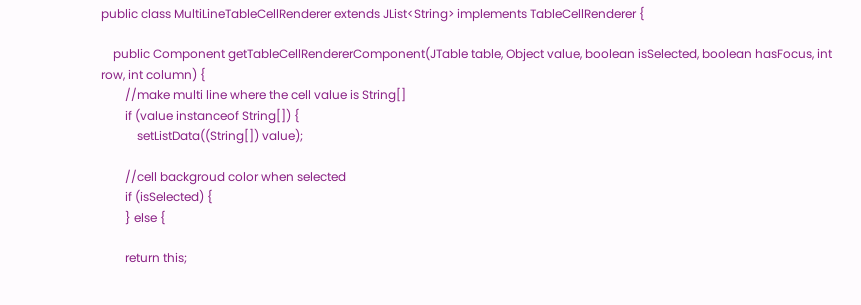public class MultiLineTableCellRenderer extends JList<String> implements TableCellRenderer {

    public Component getTableCellRendererComponent(JTable table, Object value, boolean isSelected, boolean hasFocus, int row, int column) {
        //make multi line where the cell value is String[]
        if (value instanceof String[]) {
            setListData((String[]) value);

        //cell backgroud color when selected
        if (isSelected) {
        } else {

        return this;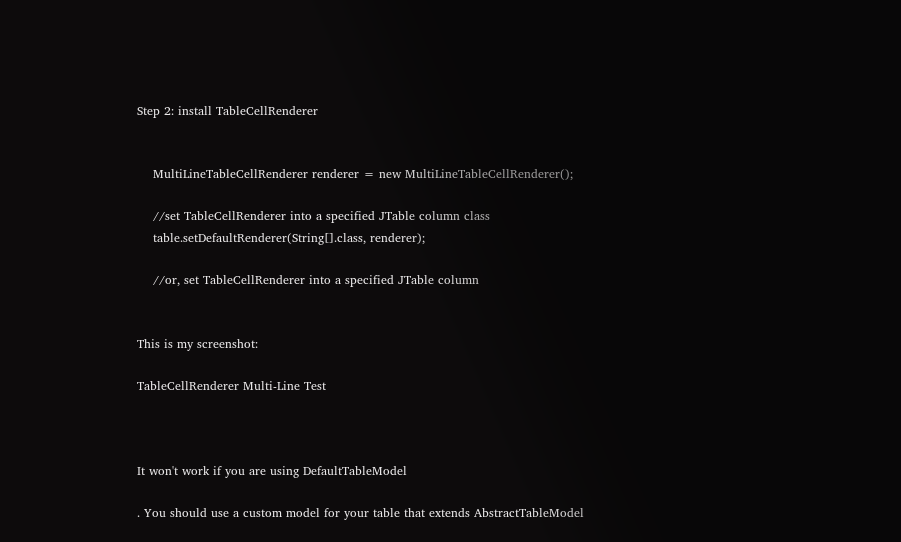Step 2: install TableCellRenderer


    MultiLineTableCellRenderer renderer = new MultiLineTableCellRenderer();

    //set TableCellRenderer into a specified JTable column class
    table.setDefaultRenderer(String[].class, renderer);

    //or, set TableCellRenderer into a specified JTable column


This is my screenshot:

TableCellRenderer Multi-Line Test



It won't work if you are using DefaultTableModel

. You should use a custom model for your table that extends AbstractTableModel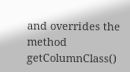and overrides the method getColumnClass()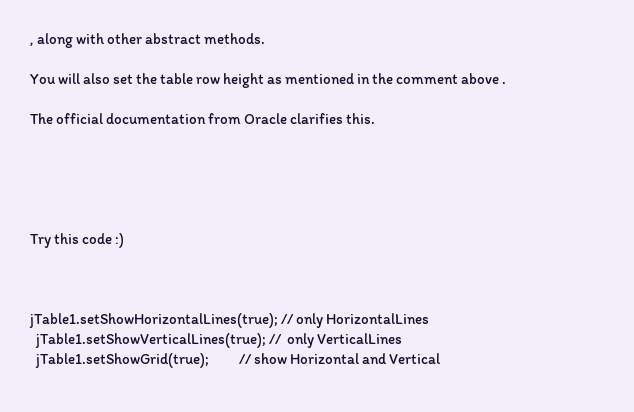, along with other abstract methods.

You will also set the table row height as mentioned in the comment above .

The official documentation from Oracle clarifies this.





Try this code :)



jTable1.setShowHorizontalLines(true); // only HorizontalLines
  jTable1.setShowVerticalLines(true); //  only VerticalLines
  jTable1.setShowGrid(true);          // show Horizontal and Vertical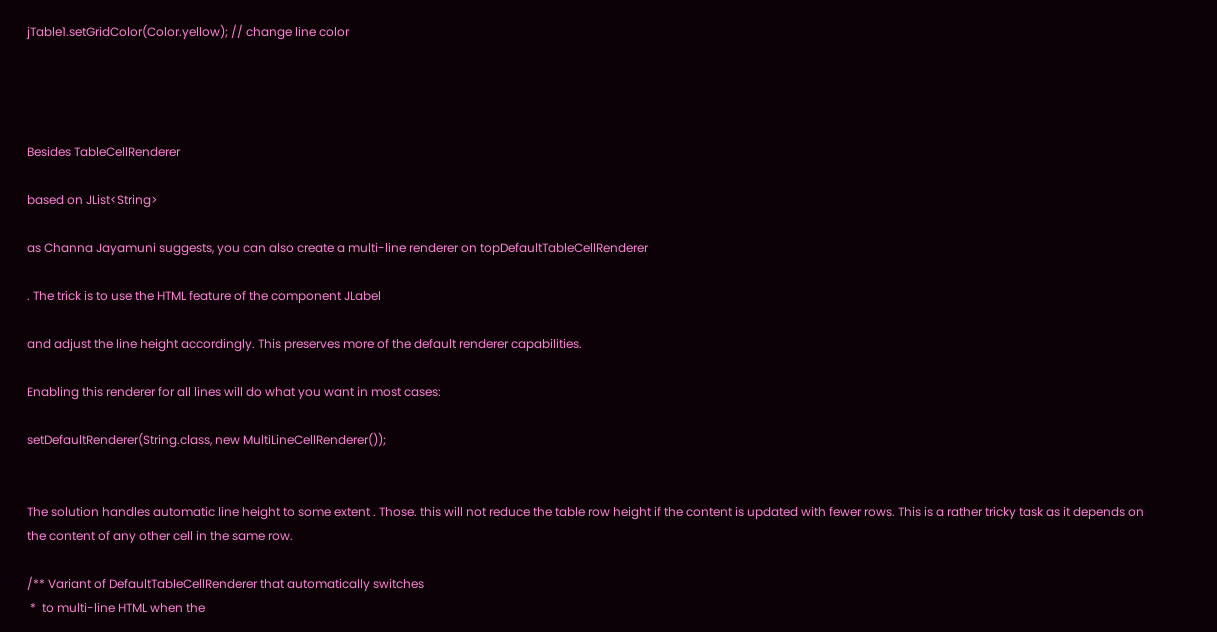jTable1.setGridColor(Color.yellow); // change line color




Besides TableCellRenderer

based on JList<String>

as Channa Jayamuni suggests, you can also create a multi-line renderer on topDefaultTableCellRenderer

. The trick is to use the HTML feature of the component JLabel

and adjust the line height accordingly. This preserves more of the default renderer capabilities.

Enabling this renderer for all lines will do what you want in most cases:

setDefaultRenderer(String.class, new MultiLineCellRenderer());


The solution handles automatic line height to some extent . Those. this will not reduce the table row height if the content is updated with fewer rows. This is a rather tricky task as it depends on the content of any other cell in the same row.

/** Variant of DefaultTableCellRenderer that automatically switches
 *  to multi-line HTML when the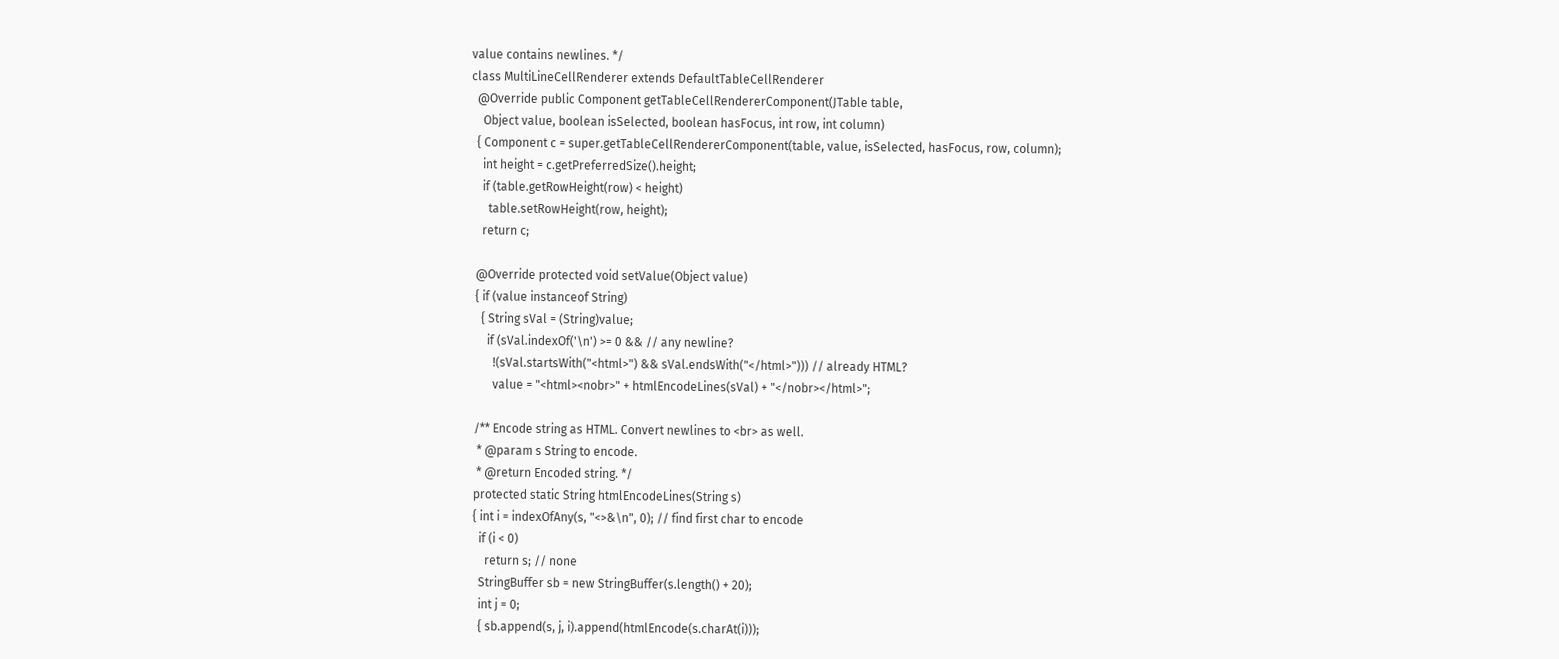value contains newlines. */
class MultiLineCellRenderer extends DefaultTableCellRenderer
  @Override public Component getTableCellRendererComponent(JTable table,
    Object value, boolean isSelected, boolean hasFocus, int row, int column)
  { Component c = super.getTableCellRendererComponent(table, value, isSelected, hasFocus, row, column);
    int height = c.getPreferredSize().height;
    if (table.getRowHeight(row) < height)
      table.setRowHeight(row, height);
    return c;

  @Override protected void setValue(Object value)
  { if (value instanceof String)
    { String sVal = (String)value;
      if (sVal.indexOf('\n') >= 0 && // any newline?
        !(sVal.startsWith("<html>") && sVal.endsWith("</html>"))) // already HTML?
        value = "<html><nobr>" + htmlEncodeLines(sVal) + "</nobr></html>";

  /** Encode string as HTML. Convert newlines to <br> as well.
   * @param s String to encode.
   * @return Encoded string. */
  protected static String htmlEncodeLines(String s)
  { int i = indexOfAny(s, "<>&\n", 0); // find first char to encode
    if (i < 0)
      return s; // none
    StringBuffer sb = new StringBuffer(s.length() + 20);
    int j = 0;
    { sb.append(s, j, i).append(htmlEncode(s.charAt(i)));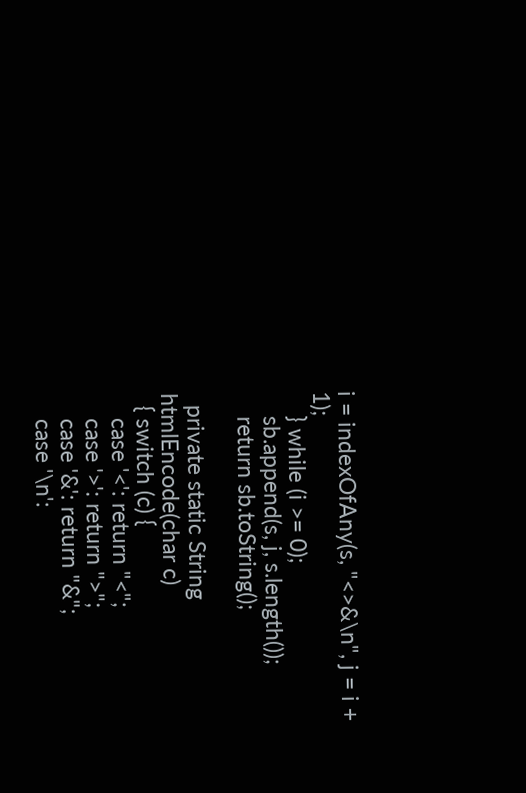i = indexOfAny(s, "<>&\n", j = i + 1);
    } while (i >= 0);
    sb.append(s, j, s.length());
    return sb.toString();

  private static String htmlEncode(char c)
  { switch (c) {
    case '<': return "<";
    case '>': return ">";
    case '&': return "&";
    case '\n':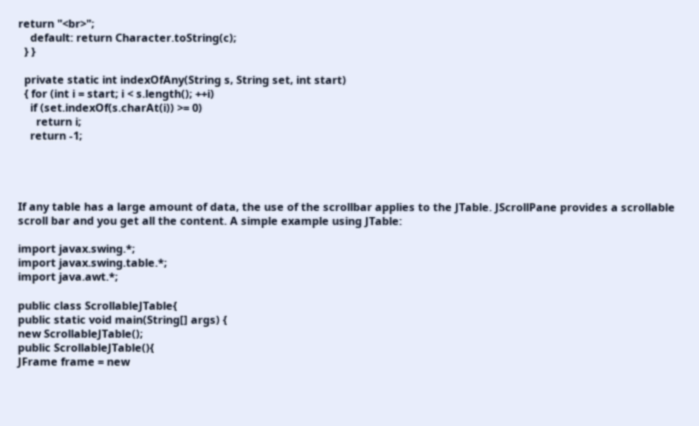return "<br>";
    default: return Character.toString(c);
  } }

  private static int indexOfAny(String s, String set, int start)
  { for (int i = start; i < s.length(); ++i)
    if (set.indexOf(s.charAt(i)) >= 0)
      return i;
    return -1;




If any table has a large amount of data, the use of the scrollbar applies to the JTable. JScrollPane provides a scrollable scroll bar and you get all the content. A simple example using JTable:

import javax.swing.*;
import javax.swing.table.*;
import java.awt.*;

public class ScrollableJTable{
public static void main(String[] args) {
new ScrollableJTable();
public ScrollableJTable(){
JFrame frame = new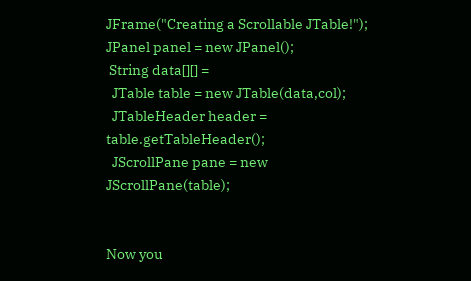JFrame("Creating a Scrollable JTable!");
JPanel panel = new JPanel();
 String data[][] =
  JTable table = new JTable(data,col);
  JTableHeader header = table.getTableHeader();
  JScrollPane pane = new JScrollPane(table);


Now you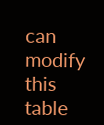can modify this table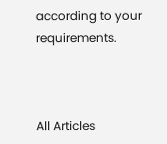according to your requirements.



All Articles